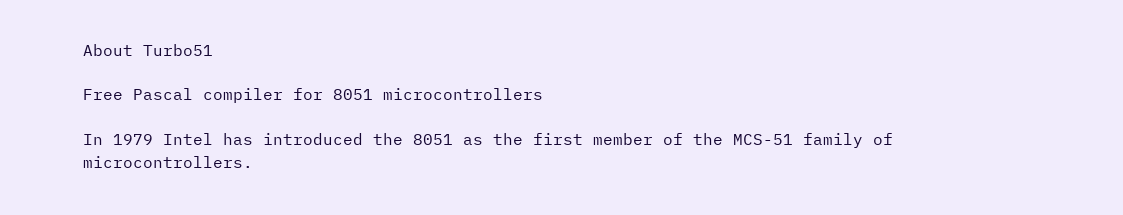About Turbo51

Free Pascal compiler for 8051 microcontrollers

In 1979 Intel has introduced the 8051 as the first member of the MCS-51 family of microcontrollers.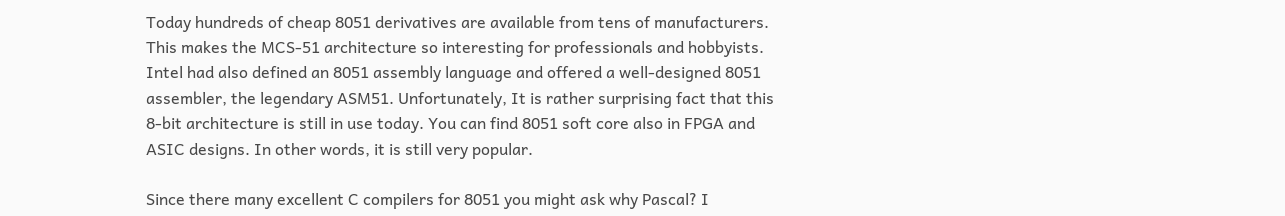Today hundreds of cheap 8051 derivatives are available from tens of manufacturers. This makes the MCS-51 architecture so interesting for professionals and hobbyists. Intel had also defined an 8051 assembly language and offered a well-designed 8051 assembler, the legendary ASM51. Unfortunately, It is rather surprising fact that this 8-bit architecture is still in use today. You can find 8051 soft core also in FPGA and ASIC designs. In other words, it is still very popular.

Since there many excellent C compilers for 8051 you might ask why Pascal? I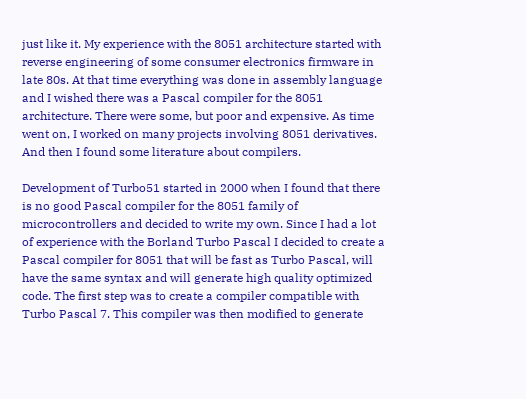just like it. My experience with the 8051 architecture started with reverse engineering of some consumer electronics firmware in late 80s. At that time everything was done in assembly language and I wished there was a Pascal compiler for the 8051 architecture. There were some, but poor and expensive. As time went on, I worked on many projects involving 8051 derivatives. And then I found some literature about compilers.

Development of Turbo51 started in 2000 when I found that there is no good Pascal compiler for the 8051 family of microcontrollers and decided to write my own. Since I had a lot of experience with the Borland Turbo Pascal I decided to create a Pascal compiler for 8051 that will be fast as Turbo Pascal, will have the same syntax and will generate high quality optimized code. The first step was to create a compiler compatible with Turbo Pascal 7. This compiler was then modified to generate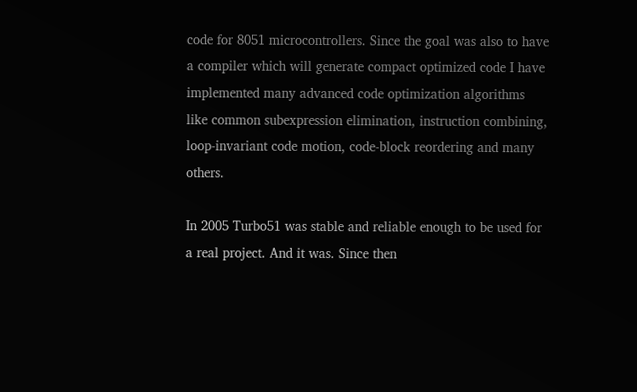code for 8051 microcontrollers. Since the goal was also to have a compiler which will generate compact optimized code I have implemented many advanced code optimization algorithms like common subexpression elimination, instruction combining, loop-invariant code motion, code-block reordering and many others.

In 2005 Turbo51 was stable and reliable enough to be used for a real project. And it was. Since then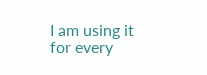I am using it for every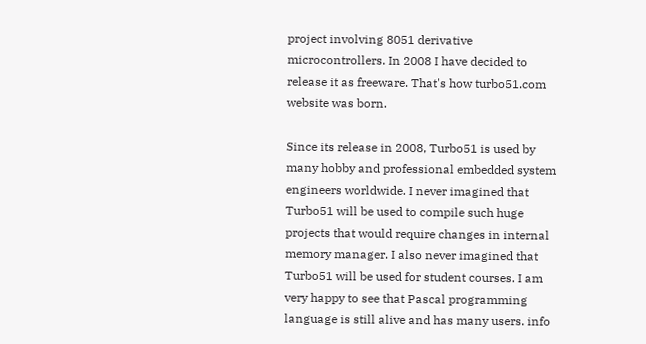project involving 8051 derivative microcontrollers. In 2008 I have decided to release it as freeware. That's how turbo51.com website was born.

Since its release in 2008, Turbo51 is used by many hobby and professional embedded system engineers worldwide. I never imagined that Turbo51 will be used to compile such huge projects that would require changes in internal memory manager. I also never imagined that Turbo51 will be used for student courses. I am very happy to see that Pascal programming language is still alive and has many users. info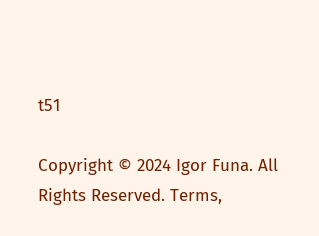t51

Copyright © 2024 Igor Funa. All Rights Reserved. Terms,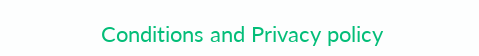Conditions and Privacy policy